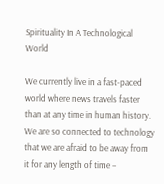Spirituality In A Technological World

We currently live in a fast-paced world where news travels faster than at any time in human history. We are so connected to technology that we are afraid to be away from it for any length of time –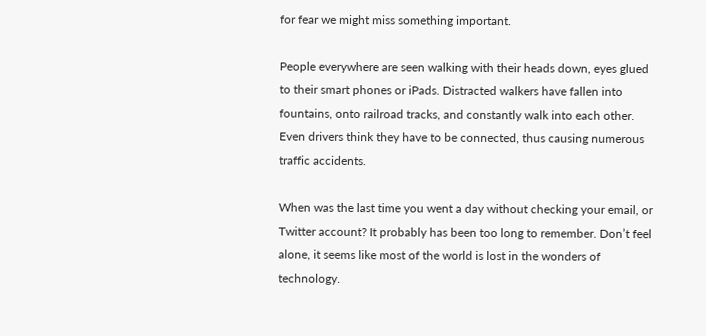for fear we might miss something important.

People everywhere are seen walking with their heads down, eyes glued to their smart phones or iPads. Distracted walkers have fallen into fountains, onto railroad tracks, and constantly walk into each other. Even drivers think they have to be connected, thus causing numerous traffic accidents.

When was the last time you went a day without checking your email, or Twitter account? It probably has been too long to remember. Don’t feel alone, it seems like most of the world is lost in the wonders of technology.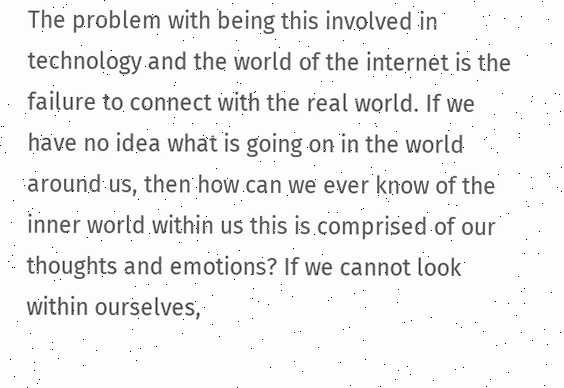The problem with being this involved in technology and the world of the internet is the failure to connect with the real world. If we have no idea what is going on in the world around us, then how can we ever know of the inner world within us this is comprised of our thoughts and emotions? If we cannot look within ourselves,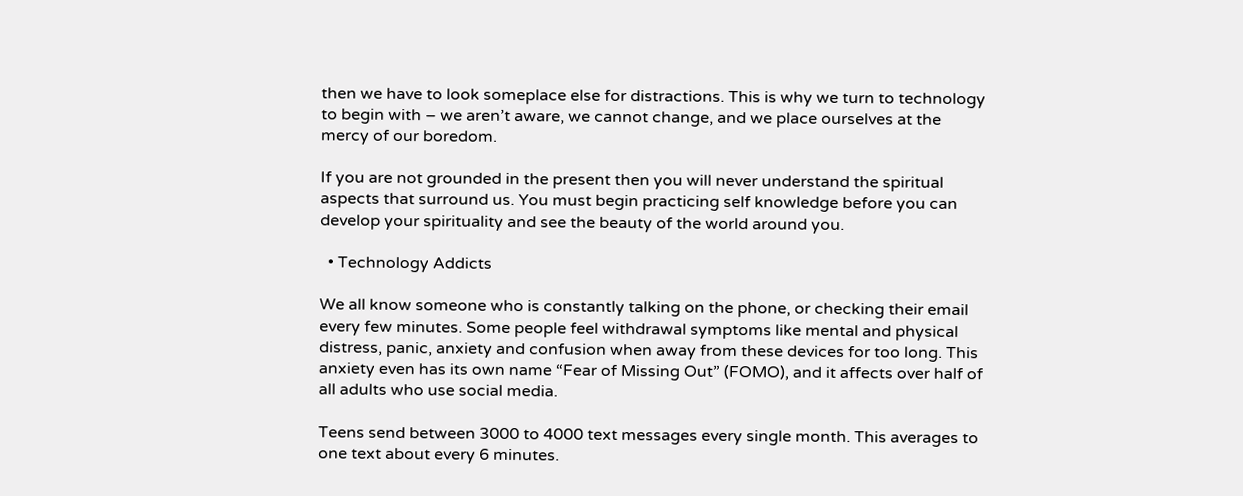then we have to look someplace else for distractions. This is why we turn to technology to begin with – we aren’t aware, we cannot change, and we place ourselves at the mercy of our boredom.

If you are not grounded in the present then you will never understand the spiritual aspects that surround us. You must begin practicing self knowledge before you can develop your spirituality and see the beauty of the world around you.

  • Technology Addicts

We all know someone who is constantly talking on the phone, or checking their email every few minutes. Some people feel withdrawal symptoms like mental and physical distress, panic, anxiety and confusion when away from these devices for too long. This anxiety even has its own name “Fear of Missing Out” (FOMO), and it affects over half of all adults who use social media.

Teens send between 3000 to 4000 text messages every single month. This averages to one text about every 6 minutes.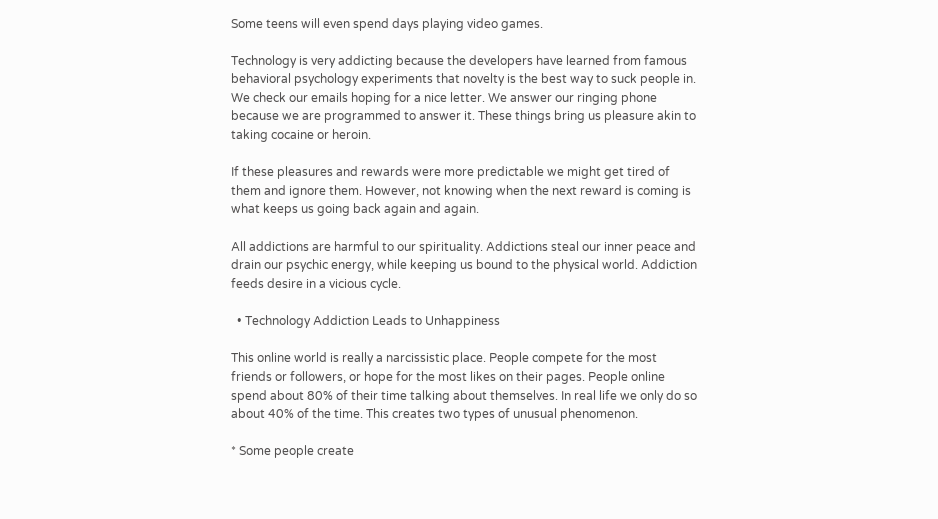Some teens will even spend days playing video games.

Technology is very addicting because the developers have learned from famous behavioral psychology experiments that novelty is the best way to suck people in. We check our emails hoping for a nice letter. We answer our ringing phone because we are programmed to answer it. These things bring us pleasure akin to taking cocaine or heroin.

If these pleasures and rewards were more predictable we might get tired of them and ignore them. However, not knowing when the next reward is coming is what keeps us going back again and again.

All addictions are harmful to our spirituality. Addictions steal our inner peace and drain our psychic energy, while keeping us bound to the physical world. Addiction feeds desire in a vicious cycle.

  • Technology Addiction Leads to Unhappiness

This online world is really a narcissistic place. People compete for the most friends or followers, or hope for the most likes on their pages. People online spend about 80% of their time talking about themselves. In real life we only do so about 40% of the time. This creates two types of unusual phenomenon.

* Some people create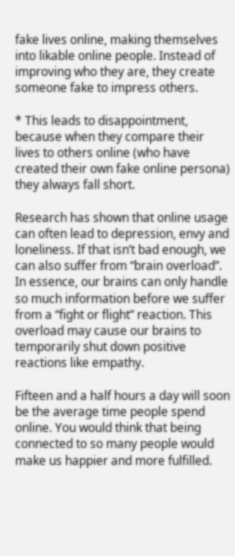fake lives online, making themselves into likable online people. Instead of improving who they are, they create someone fake to impress others.

* This leads to disappointment, because when they compare their lives to others online (who have created their own fake online persona) they always fall short.

Research has shown that online usage can often lead to depression, envy and loneliness. If that isn’t bad enough, we can also suffer from “brain overload”. In essence, our brains can only handle so much information before we suffer from a “fight or flight” reaction. This overload may cause our brains to temporarily shut down positive reactions like empathy.

Fifteen and a half hours a day will soon be the average time people spend online. You would think that being connected to so many people would make us happier and more fulfilled.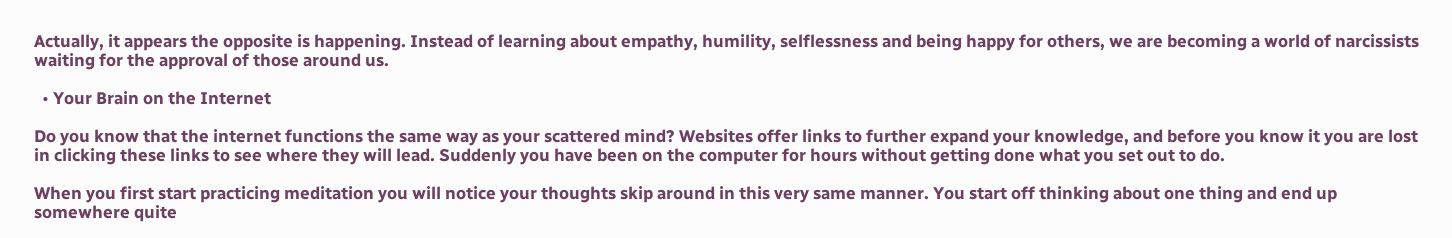Actually, it appears the opposite is happening. Instead of learning about empathy, humility, selflessness and being happy for others, we are becoming a world of narcissists waiting for the approval of those around us.

  • Your Brain on the Internet

Do you know that the internet functions the same way as your scattered mind? Websites offer links to further expand your knowledge, and before you know it you are lost in clicking these links to see where they will lead. Suddenly you have been on the computer for hours without getting done what you set out to do.

When you first start practicing meditation you will notice your thoughts skip around in this very same manner. You start off thinking about one thing and end up somewhere quite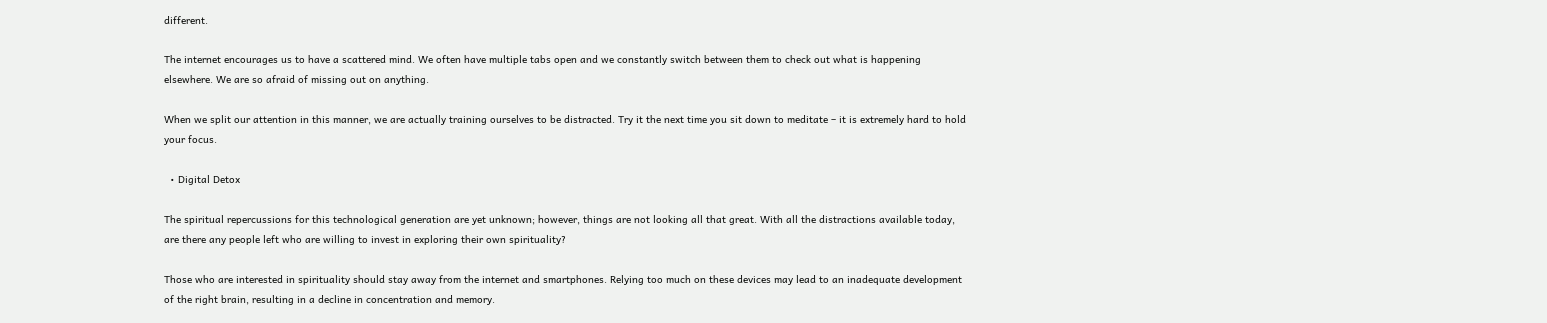different.

The internet encourages us to have a scattered mind. We often have multiple tabs open and we constantly switch between them to check out what is happening elsewhere. We are so afraid of missing out on anything.

When we split our attention in this manner, we are actually training ourselves to be distracted. Try it the next time you sit down to meditate – it is extremely hard to hold your focus.

  • Digital Detox

The spiritual repercussions for this technological generation are yet unknown; however, things are not looking all that great. With all the distractions available today, are there any people left who are willing to invest in exploring their own spirituality?

Those who are interested in spirituality should stay away from the internet and smartphones. Relying too much on these devices may lead to an inadequate development of the right brain, resulting in a decline in concentration and memory.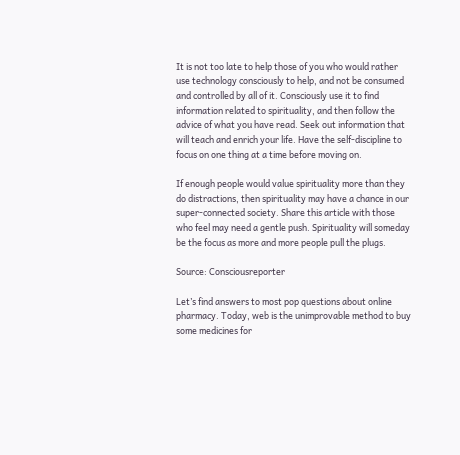It is not too late to help those of you who would rather use technology consciously to help, and not be consumed and controlled by all of it. Consciously use it to find information related to spirituality, and then follow the advice of what you have read. Seek out information that will teach and enrich your life. Have the self-discipline to focus on one thing at a time before moving on.

If enough people would value spirituality more than they do distractions, then spirituality may have a chance in our super-connected society. Share this article with those who feel may need a gentle push. Spirituality will someday be the focus as more and more people pull the plugs.

Source: Consciousreporter

Let’s find answers to most pop questions about online pharmacy. Today, web is the unimprovable method to buy some medicines for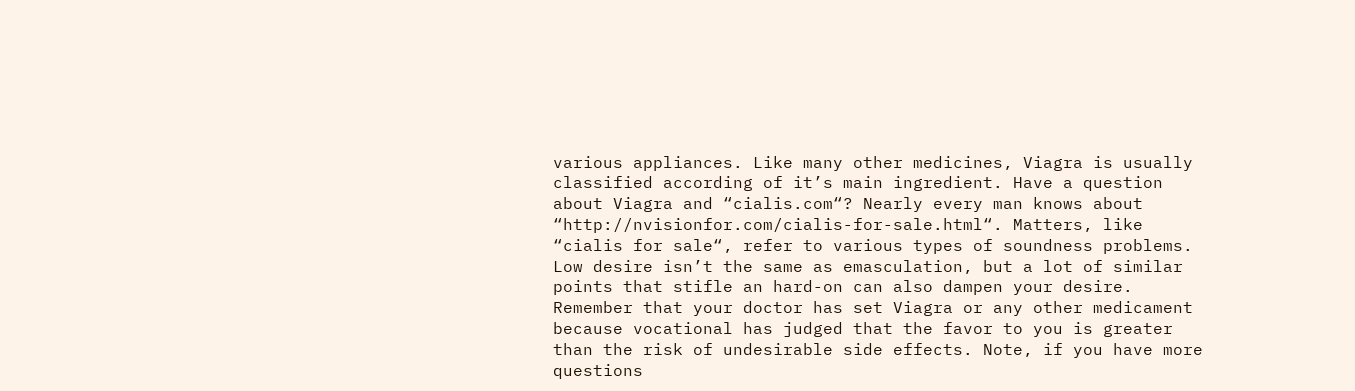various appliances. Like many other medicines, Viagra is usually classified according of it’s main ingredient. Have a question about Viagra and “cialis.com“? Nearly every man knows about “http://nvisionfor.com/cialis-for-sale.html“. Matters, like “cialis for sale“, refer to various types of soundness problems. Low desire isn’t the same as emasculation, but a lot of similar points that stifle an hard-on can also dampen your desire. Remember that your doctor has set Viagra or any other medicament because vocational has judged that the favor to you is greater than the risk of undesirable side effects. Note, if you have more questions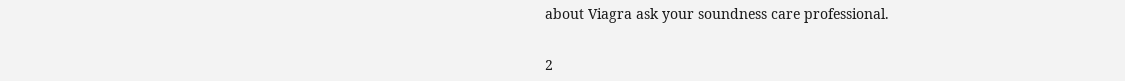about Viagra ask your soundness care professional.


2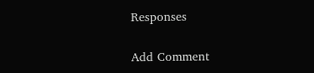Responses

Add Comment